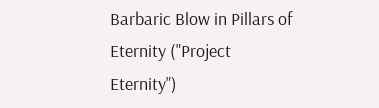Barbaric Blow in Pillars of Eternity ("Project Eternity")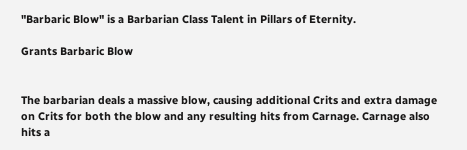"Barbaric Blow" is a Barbarian Class Talent in Pillars of Eternity.

Grants Barbaric Blow


The barbarian deals a massive blow, causing additional Crits and extra damage on Crits for both the blow and any resulting hits from Carnage. Carnage also hits a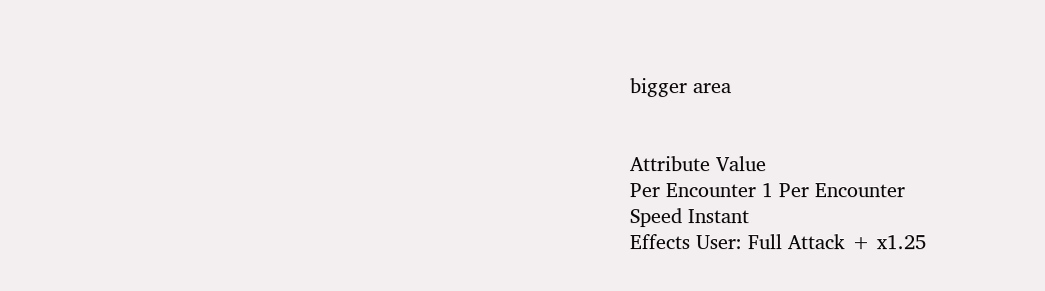bigger area


Attribute Value
Per Encounter 1 Per Encounter
Speed Instant
Effects User: Full Attack + x1.25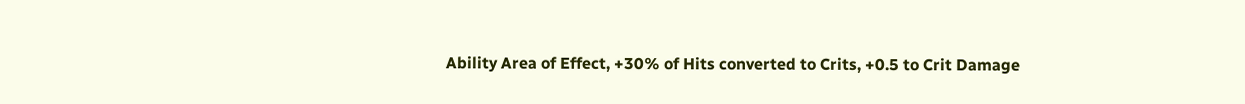Ability Area of Effect, +30% of Hits converted to Crits, +0.5 to Crit Damage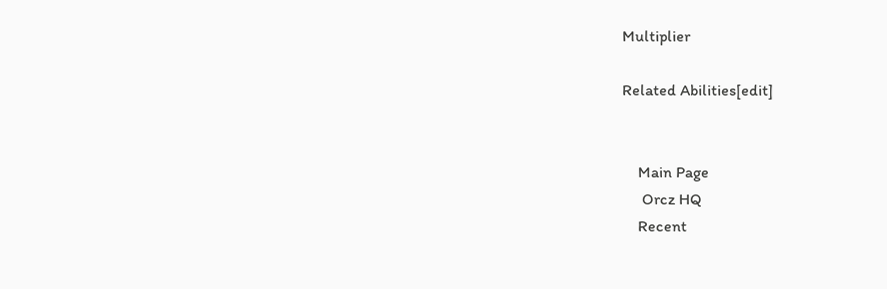Multiplier

Related Abilities[edit]


    Main Page
     Orcz HQ
    Recent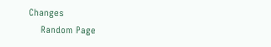Changes
    Random Page